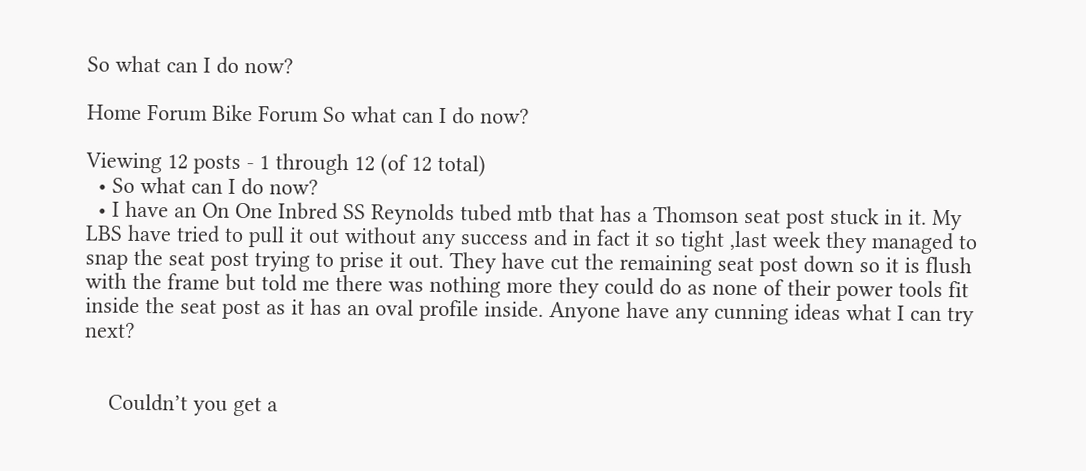So what can I do now?

Home Forum Bike Forum So what can I do now?

Viewing 12 posts - 1 through 12 (of 12 total)
  • So what can I do now?
  • I have an On One Inbred SS Reynolds tubed mtb that has a Thomson seat post stuck in it. My LBS have tried to pull it out without any success and in fact it so tight ,last week they managed to snap the seat post trying to prise it out. They have cut the remaining seat post down so it is flush with the frame but told me there was nothing more they could do as none of their power tools fit inside the seat post as it has an oval profile inside. Anyone have any cunning ideas what I can try next?


    Couldn’t you get a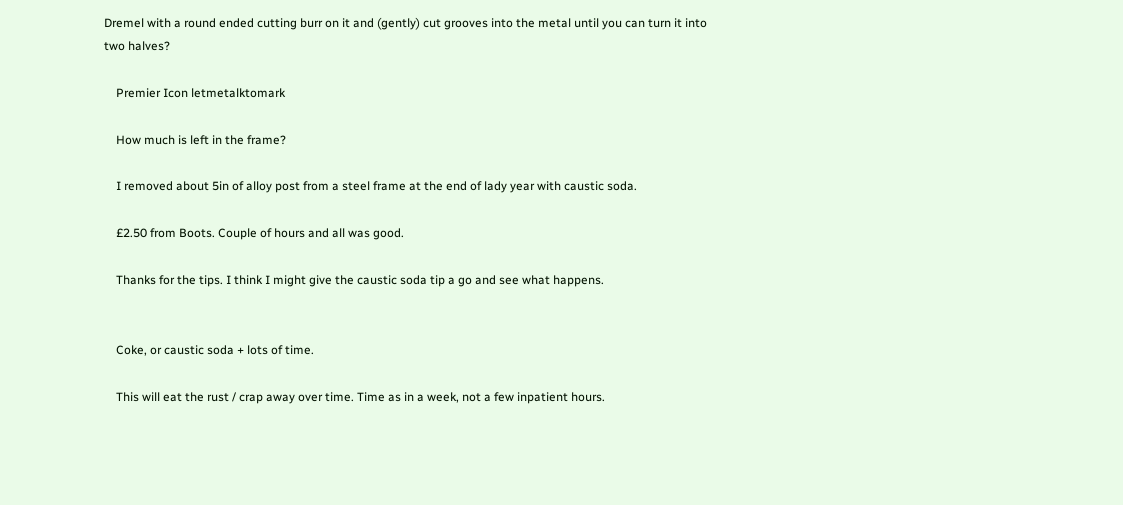Dremel with a round ended cutting burr on it and (gently) cut grooves into the metal until you can turn it into two halves?

    Premier Icon letmetalktomark

    How much is left in the frame?

    I removed about 5in of alloy post from a steel frame at the end of lady year with caustic soda.

    £2.50 from Boots. Couple of hours and all was good.

    Thanks for the tips. I think I might give the caustic soda tip a go and see what happens.


    Coke, or caustic soda + lots of time.

    This will eat the rust / crap away over time. Time as in a week, not a few inpatient hours.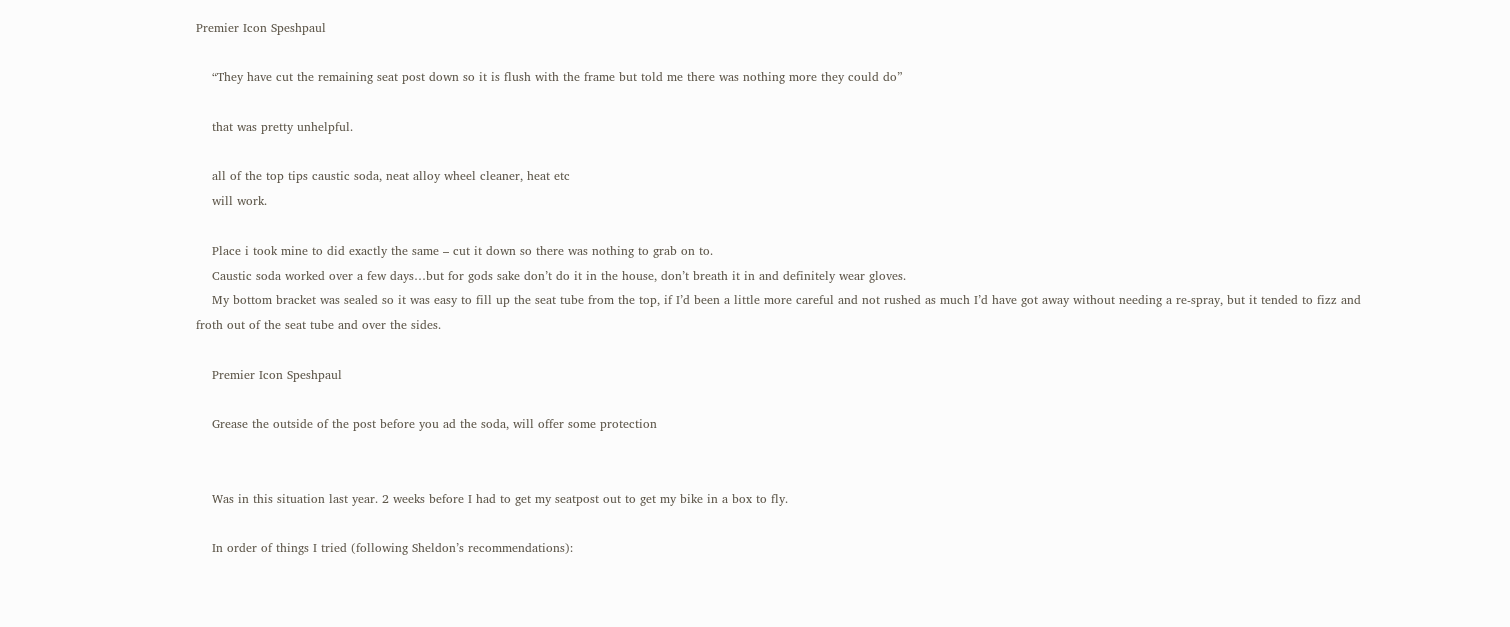Premier Icon Speshpaul

    “They have cut the remaining seat post down so it is flush with the frame but told me there was nothing more they could do”

    that was pretty unhelpful.

    all of the top tips caustic soda, neat alloy wheel cleaner, heat etc
    will work.

    Place i took mine to did exactly the same – cut it down so there was nothing to grab on to.
    Caustic soda worked over a few days…but for gods sake don’t do it in the house, don’t breath it in and definitely wear gloves.
    My bottom bracket was sealed so it was easy to fill up the seat tube from the top, if I’d been a little more careful and not rushed as much I’d have got away without needing a re-spray, but it tended to fizz and froth out of the seat tube and over the sides.

    Premier Icon Speshpaul

    Grease the outside of the post before you ad the soda, will offer some protection


    Was in this situation last year. 2 weeks before I had to get my seatpost out to get my bike in a box to fly.

    In order of things I tried (following Sheldon’s recommendations):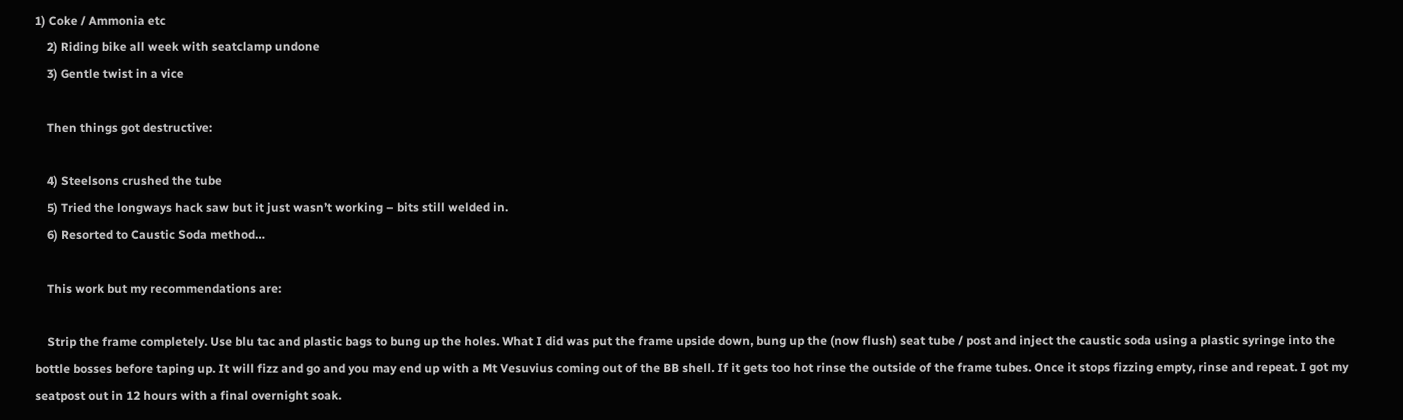1) Coke / Ammonia etc
    2) Riding bike all week with seatclamp undone
    3) Gentle twist in a vice

    Then things got destructive:

    4) Steelsons crushed the tube
    5) Tried the longways hack saw but it just wasn’t working – bits still welded in.
    6) Resorted to Caustic Soda method…

    This work but my recommendations are:

    Strip the frame completely. Use blu tac and plastic bags to bung up the holes. What I did was put the frame upside down, bung up the (now flush) seat tube / post and inject the caustic soda using a plastic syringe into the bottle bosses before taping up. It will fizz and go and you may end up with a Mt Vesuvius coming out of the BB shell. If it gets too hot rinse the outside of the frame tubes. Once it stops fizzing empty, rinse and repeat. I got my seatpost out in 12 hours with a final overnight soak.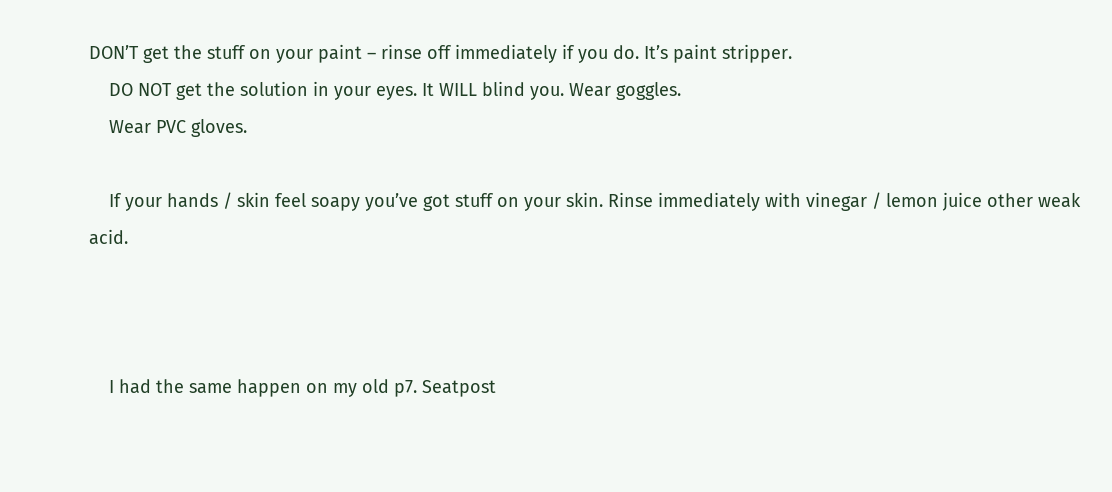DON’T get the stuff on your paint – rinse off immediately if you do. It’s paint stripper.
    DO NOT get the solution in your eyes. It WILL blind you. Wear goggles.
    Wear PVC gloves.

    If your hands / skin feel soapy you’ve got stuff on your skin. Rinse immediately with vinegar / lemon juice other weak acid.



    I had the same happen on my old p7. Seatpost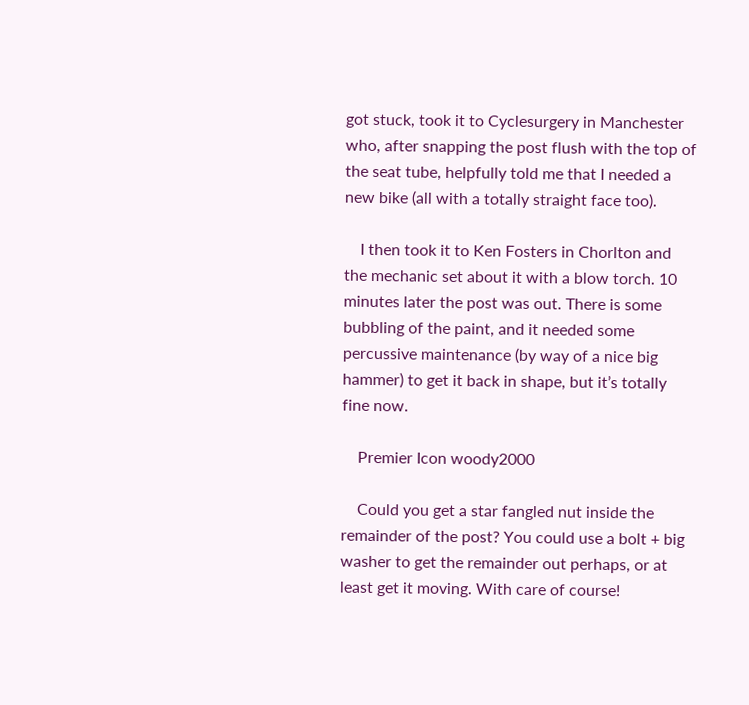got stuck, took it to Cyclesurgery in Manchester who, after snapping the post flush with the top of the seat tube, helpfully told me that I needed a new bike (all with a totally straight face too).

    I then took it to Ken Fosters in Chorlton and the mechanic set about it with a blow torch. 10 minutes later the post was out. There is some bubbling of the paint, and it needed some percussive maintenance (by way of a nice big hammer) to get it back in shape, but it’s totally fine now.

    Premier Icon woody2000

    Could you get a star fangled nut inside the remainder of the post? You could use a bolt + big washer to get the remainder out perhaps, or at least get it moving. With care of course!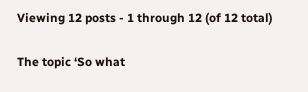Viewing 12 posts - 1 through 12 (of 12 total)

The topic ‘So what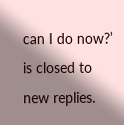can I do now?’ is closed to new replies.